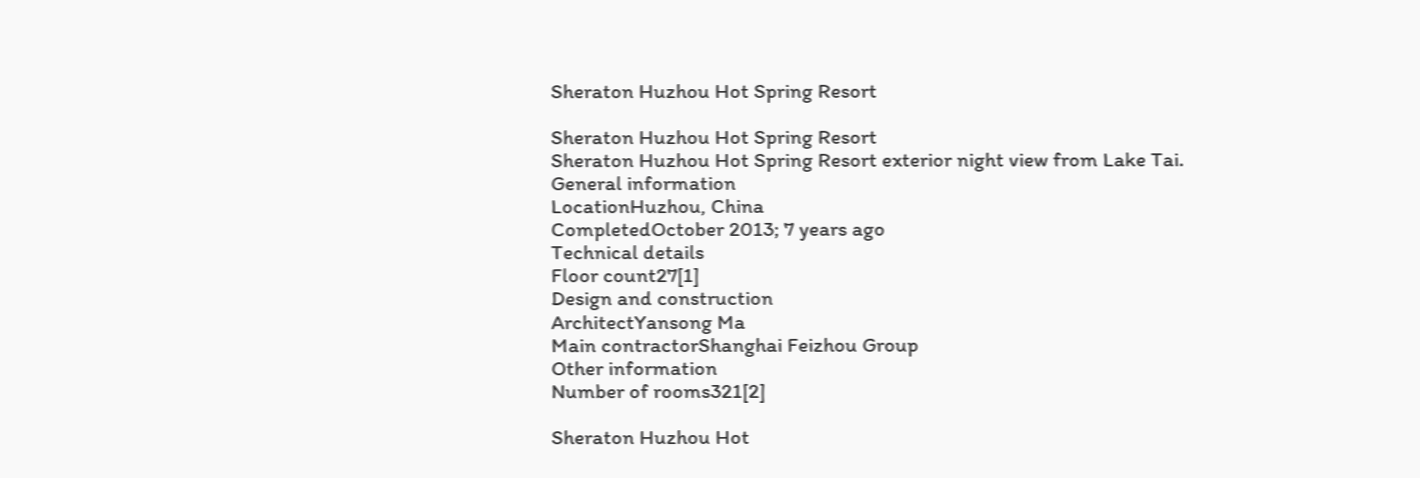Sheraton Huzhou Hot Spring Resort

Sheraton Huzhou Hot Spring Resort
Sheraton Huzhou Hot Spring Resort exterior night view from Lake Tai.
General information
LocationHuzhou, China
CompletedOctober 2013; 7 years ago
Technical details
Floor count27[1]
Design and construction
ArchitectYansong Ma
Main contractorShanghai Feizhou Group
Other information
Number of rooms321[2]

Sheraton Huzhou Hot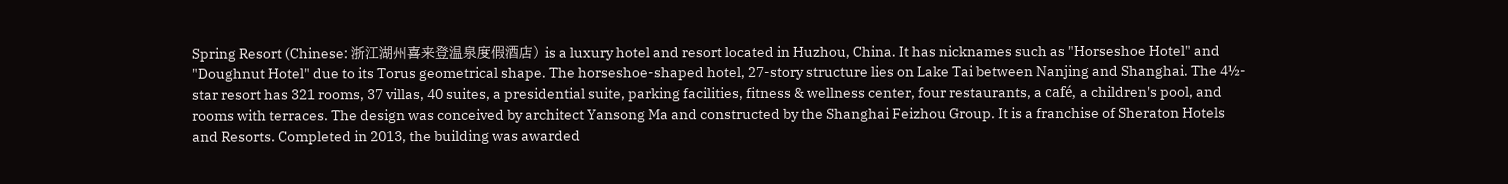Spring Resort (Chinese: 浙江湖州喜来登温泉度假酒店) is a luxury hotel and resort located in Huzhou, China. It has nicknames such as "Horseshoe Hotel" and "Doughnut Hotel" due to its Torus geometrical shape. The horseshoe-shaped hotel, 27-story structure lies on Lake Tai between Nanjing and Shanghai. The 4½-star resort has 321 rooms, 37 villas, 40 suites, a presidential suite, parking facilities, fitness & wellness center, four restaurants, a café, a children's pool, and rooms with terraces. The design was conceived by architect Yansong Ma and constructed by the Shanghai Feizhou Group. It is a franchise of Sheraton Hotels and Resorts. Completed in 2013, the building was awarded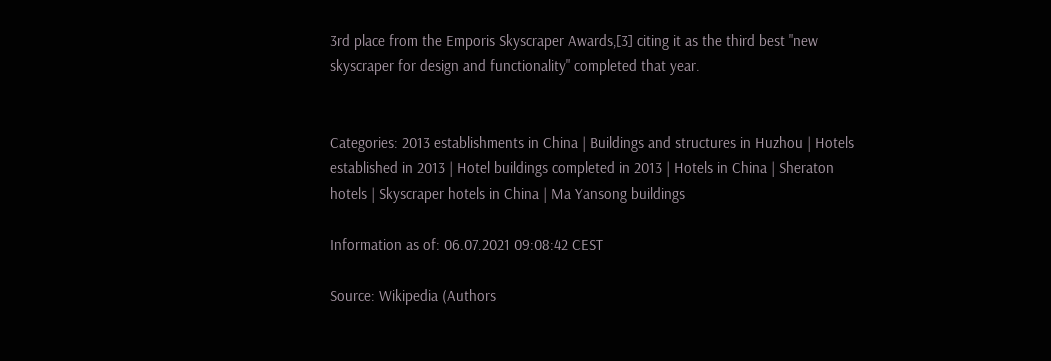3rd place from the Emporis Skyscraper Awards,[3] citing it as the third best "new skyscraper for design and functionality" completed that year.


Categories: 2013 establishments in China | Buildings and structures in Huzhou | Hotels established in 2013 | Hotel buildings completed in 2013 | Hotels in China | Sheraton hotels | Skyscraper hotels in China | Ma Yansong buildings

Information as of: 06.07.2021 09:08:42 CEST

Source: Wikipedia (Authors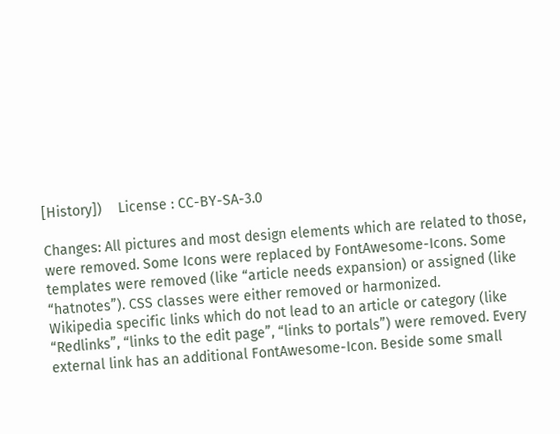[History])    License : CC-BY-SA-3.0

Changes: All pictures and most design elements which are related to those, were removed. Some Icons were replaced by FontAwesome-Icons. Some templates were removed (like “article needs expansion) or assigned (like “hatnotes”). CSS classes were either removed or harmonized.
Wikipedia specific links which do not lead to an article or category (like “Redlinks”, “links to the edit page”, “links to portals”) were removed. Every external link has an additional FontAwesome-Icon. Beside some small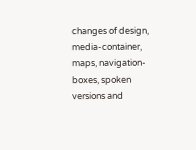changes of design, media-container, maps, navigation-boxes, spoken versions and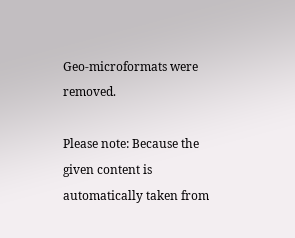Geo-microformats were removed.

Please note: Because the given content is automatically taken from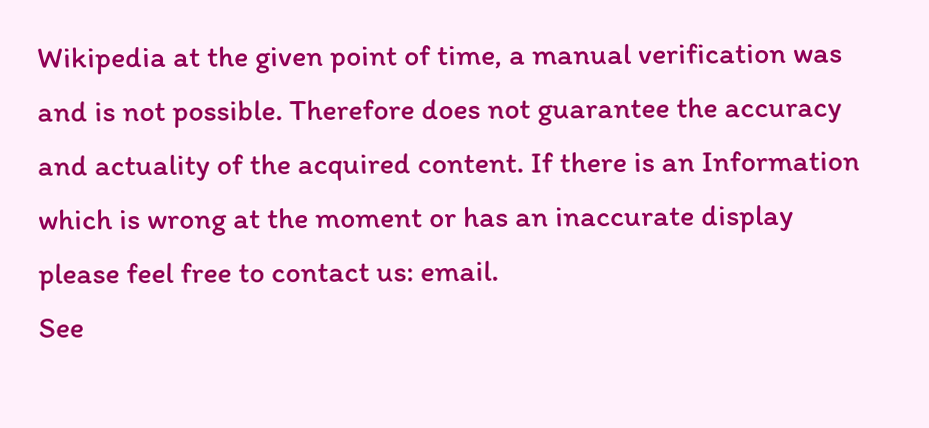Wikipedia at the given point of time, a manual verification was and is not possible. Therefore does not guarantee the accuracy and actuality of the acquired content. If there is an Information which is wrong at the moment or has an inaccurate display please feel free to contact us: email.
See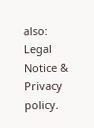also: Legal Notice & Privacy policy.